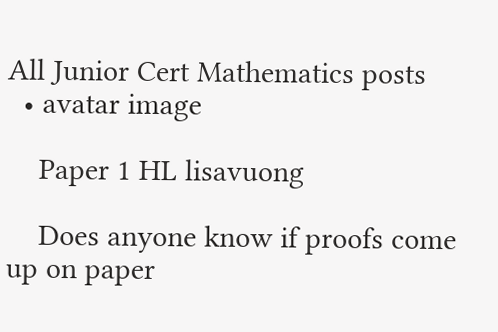All Junior Cert Mathematics posts
  • avatar image

    Paper 1 HL lisavuong

    Does anyone know if proofs come up on paper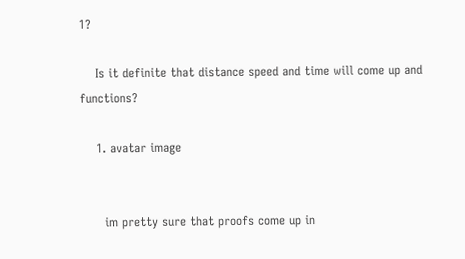1?

    Is it definite that distance speed and time will come up and functions?

    1. avatar image


      im pretty sure that proofs come up in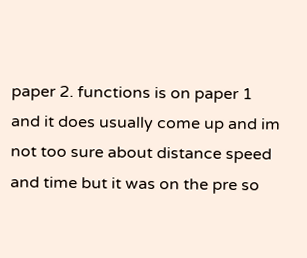paper 2. functions is on paper 1 and it does usually come up and im not too sure about distance speed and time but it was on the pre so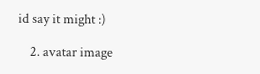id say it might :)

    2. avatar image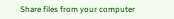Share files from your computer